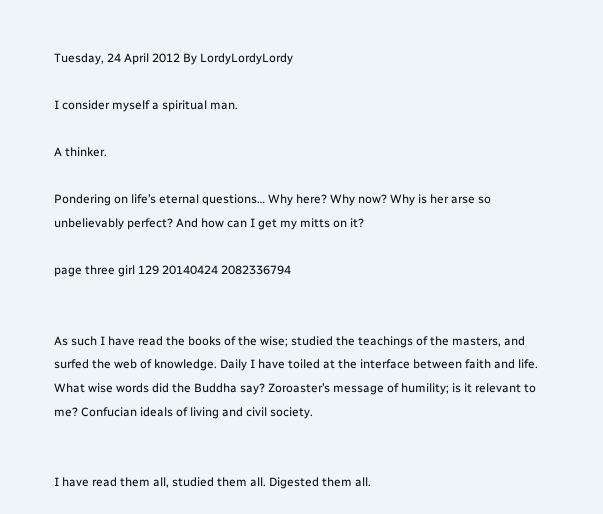Tuesday, 24 April 2012 By LordyLordyLordy

I consider myself a spiritual man.

A thinker.

Pondering on life’s eternal questions… Why here? Why now? Why is her arse so unbelievably perfect? And how can I get my mitts on it?

page three girl 129 20140424 2082336794


As such I have read the books of the wise; studied the teachings of the masters, and surfed the web of knowledge. Daily I have toiled at the interface between faith and life. What wise words did the Buddha say? Zoroaster’s message of humility; is it relevant to me? Confucian ideals of living and civil society.


I have read them all, studied them all. Digested them all.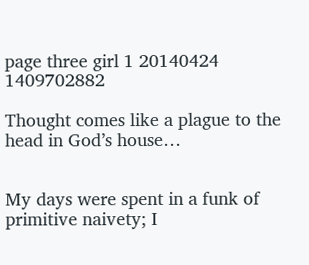page three girl 1 20140424 1409702882

Thought comes like a plague to the head in God’s house…


My days were spent in a funk of primitive naivety; I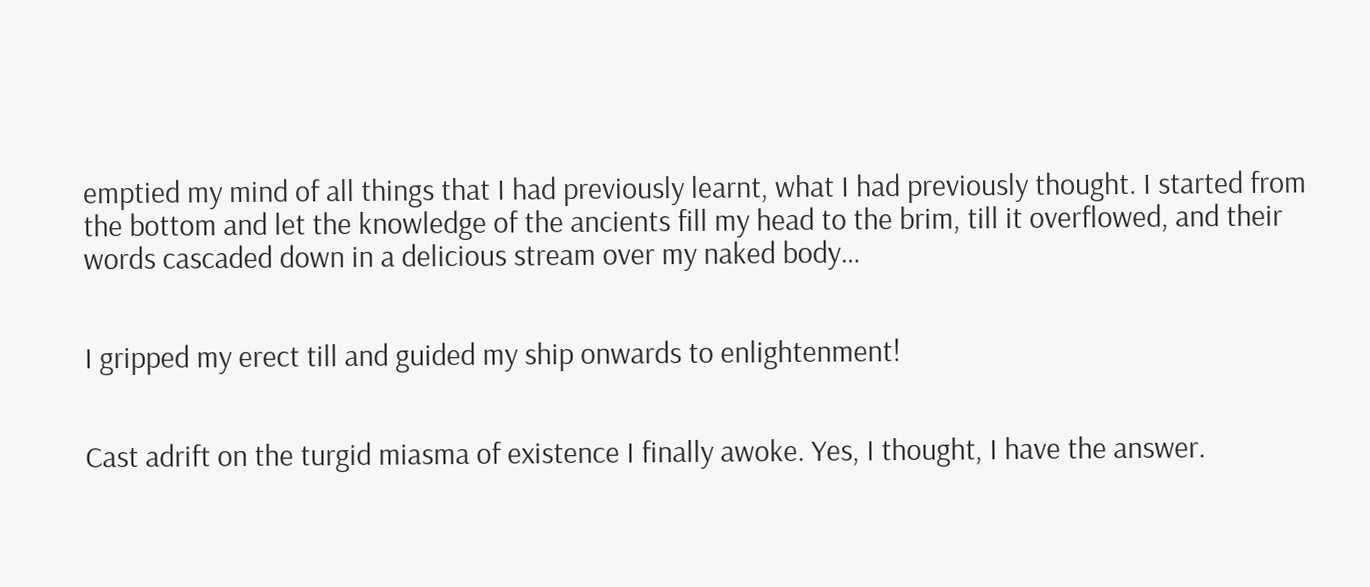emptied my mind of all things that I had previously learnt, what I had previously thought. I started from the bottom and let the knowledge of the ancients fill my head to the brim, till it overflowed, and their words cascaded down in a delicious stream over my naked body…


I gripped my erect till and guided my ship onwards to enlightenment!


Cast adrift on the turgid miasma of existence I finally awoke. Yes, I thought, I have the answer.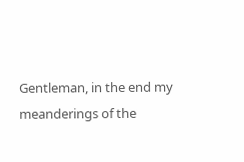Gentleman, in the end my meanderings of the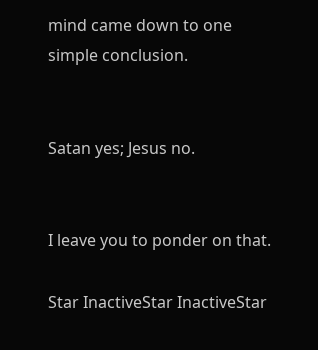mind came down to one simple conclusion.


Satan yes; Jesus no.


I leave you to ponder on that.

Star InactiveStar InactiveStar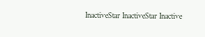InactiveStar InactiveStar Inactive